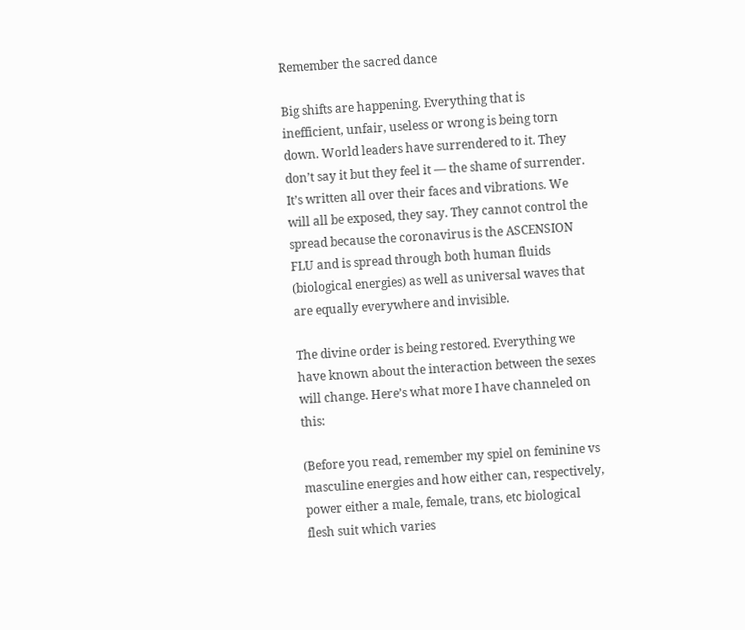Remember the sacred dance

Big shifts are happening. Everything that is inefficient, unfair, useless or wrong is being torn down. World leaders have surrendered to it. They don’t say it but they feel it — the shame of surrender. It’s written all over their faces and vibrations. We will all be exposed, they say. They cannot control the spread because the coronavirus is the ASCENSION FLU and is spread through both human fluids (biological energies) as well as universal waves that are equally everywhere and invisible.

The divine order is being restored. Everything we have known about the interaction between the sexes will change. Here’s what more I have channeled on this:

(Before you read, remember my spiel on feminine vs masculine energies and how either can, respectively, power either a male, female, trans, etc biological flesh suit which varies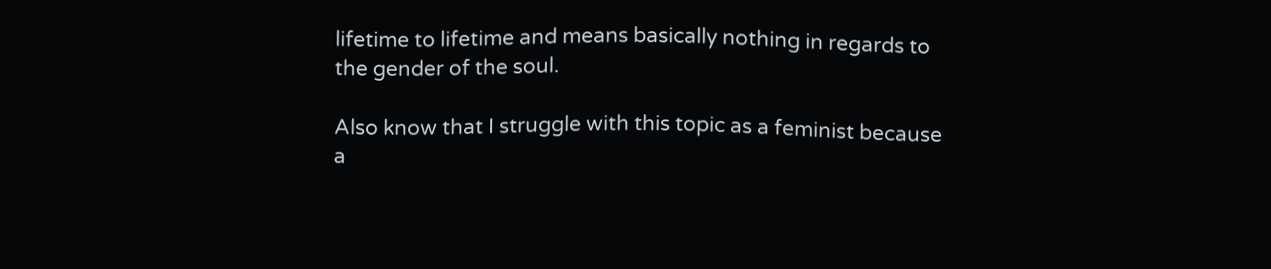lifetime to lifetime and means basically nothing in regards to the gender of the soul.

Also know that I struggle with this topic as a feminist because a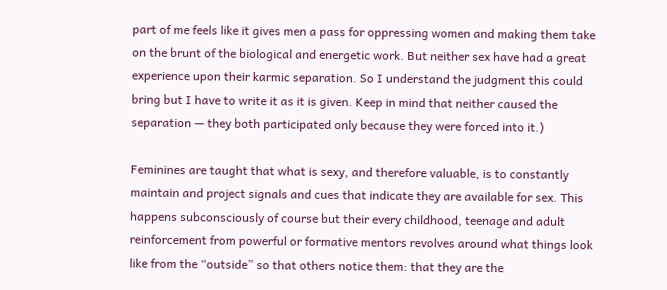part of me feels like it gives men a pass for oppressing women and making them take on the brunt of the biological and energetic work. But neither sex have had a great experience upon their karmic separation. So I understand the judgment this could bring but I have to write it as it is given. Keep in mind that neither caused the separation — they both participated only because they were forced into it.)

Feminines are taught that what is sexy, and therefore valuable, is to constantly maintain and project signals and cues that indicate they are available for sex. This happens subconsciously of course but their every childhood, teenage and adult reinforcement from powerful or formative mentors revolves around what things look like from the “outside” so that others notice them: that they are the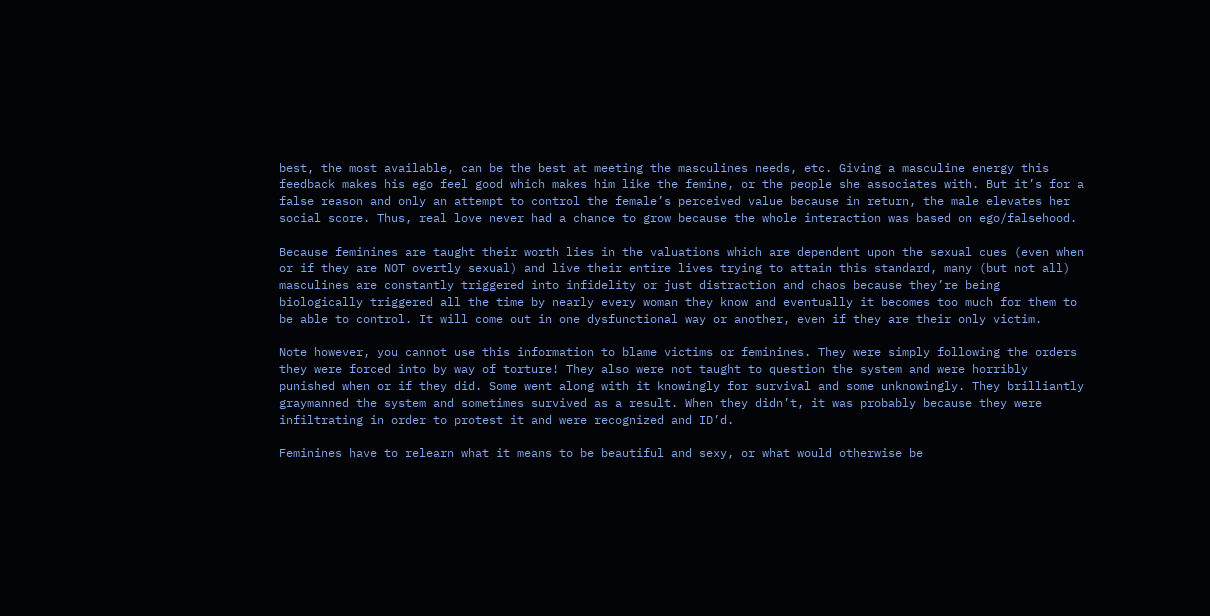best, the most available, can be the best at meeting the masculines needs, etc. Giving a masculine energy this feedback makes his ego feel good which makes him like the femine, or the people she associates with. But it’s for a false reason and only an attempt to control the female’s perceived value because in return, the male elevates her social score. Thus, real love never had a chance to grow because the whole interaction was based on ego/falsehood.

Because feminines are taught their worth lies in the valuations which are dependent upon the sexual cues (even when or if they are NOT overtly sexual) and live their entire lives trying to attain this standard, many (but not all) masculines are constantly triggered into infidelity or just distraction and chaos because they’re being biologically triggered all the time by nearly every woman they know and eventually it becomes too much for them to be able to control. It will come out in one dysfunctional way or another, even if they are their only victim.

Note however, you cannot use this information to blame victims or feminines. They were simply following the orders they were forced into by way of torture! They also were not taught to question the system and were horribly punished when or if they did. Some went along with it knowingly for survival and some unknowingly. They brilliantly graymanned the system and sometimes survived as a result. When they didn’t, it was probably because they were infiltrating in order to protest it and were recognized and ID’d.

Feminines have to relearn what it means to be beautiful and sexy, or what would otherwise be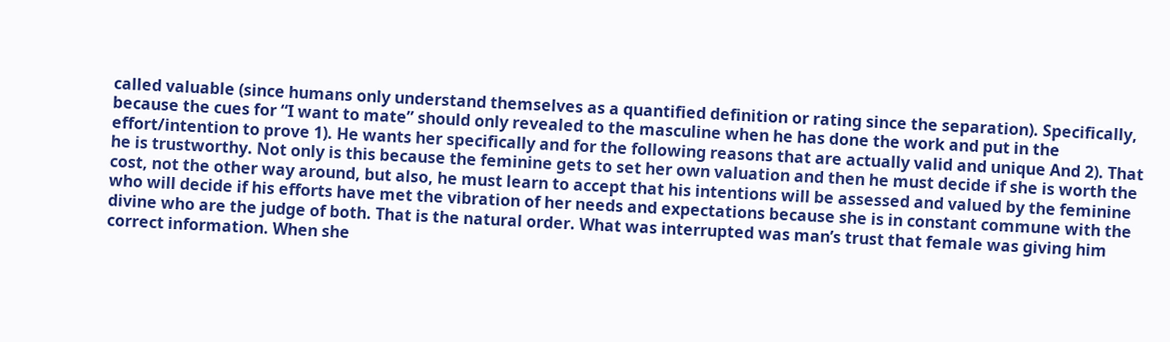called valuable (since humans only understand themselves as a quantified definition or rating since the separation). Specifically, because the cues for “I want to mate” should only revealed to the masculine when he has done the work and put in the effort/intention to prove 1). He wants her specifically and for the following reasons that are actually valid and unique And 2). That he is trustworthy. Not only is this because the feminine gets to set her own valuation and then he must decide if she is worth the cost, not the other way around, but also, he must learn to accept that his intentions will be assessed and valued by the feminine who will decide if his efforts have met the vibration of her needs and expectations because she is in constant commune with the divine who are the judge of both. That is the natural order. What was interrupted was man’s trust that female was giving him correct information. When she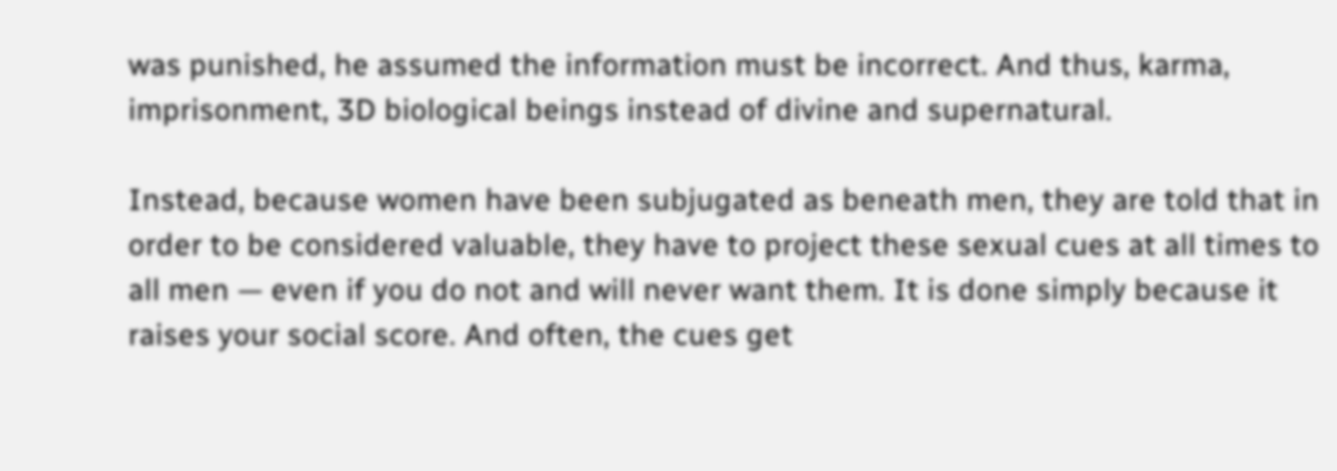was punished, he assumed the information must be incorrect. And thus, karma, imprisonment, 3D biological beings instead of divine and supernatural.

Instead, because women have been subjugated as beneath men, they are told that in order to be considered valuable, they have to project these sexual cues at all times to all men — even if you do not and will never want them. It is done simply because it raises your social score. And often, the cues get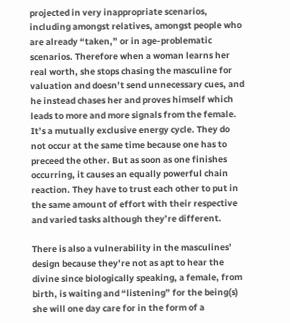projected in very inappropriate scenarios, including amongst relatives, amongst people who are already “taken,” or in age-problematic scenarios. Therefore when a woman learns her real worth, she stops chasing the masculine for valuation and doesn’t send unnecessary cues, and he instead chases her and proves himself which leads to more and more signals from the female. It’s a mutually exclusive energy cycle. They do not occur at the same time because one has to preceed the other. But as soon as one finishes occurring, it causes an equally powerful chain reaction. They have to trust each other to put in the same amount of effort with their respective and varied tasks although they’re different.

There is also a vulnerability in the masculines’ design because they’re not as apt to hear the divine since biologically speaking, a female, from birth, is waiting and “listening” for the being(s) she will one day care for in the form of a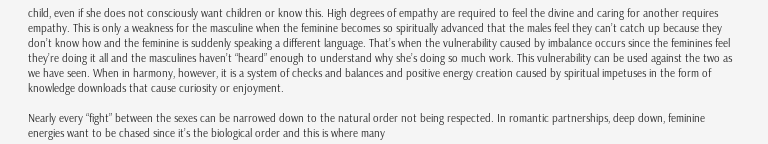child, even if she does not consciously want children or know this. High degrees of empathy are required to feel the divine and caring for another requires empathy. This is only a weakness for the masculine when the feminine becomes so spiritually advanced that the males feel they can’t catch up because they don’t know how and the feminine is suddenly speaking a different language. That’s when the vulnerability caused by imbalance occurs since the feminines feel they’re doing it all and the masculines haven’t “heard” enough to understand why she’s doing so much work. This vulnerability can be used against the two as we have seen. When in harmony, however, it is a system of checks and balances and positive energy creation caused by spiritual impetuses in the form of knowledge downloads that cause curiosity or enjoyment.

Nearly every “fight” between the sexes can be narrowed down to the natural order not being respected. In romantic partnerships, deep down, feminine energies want to be chased since it’s the biological order and this is where many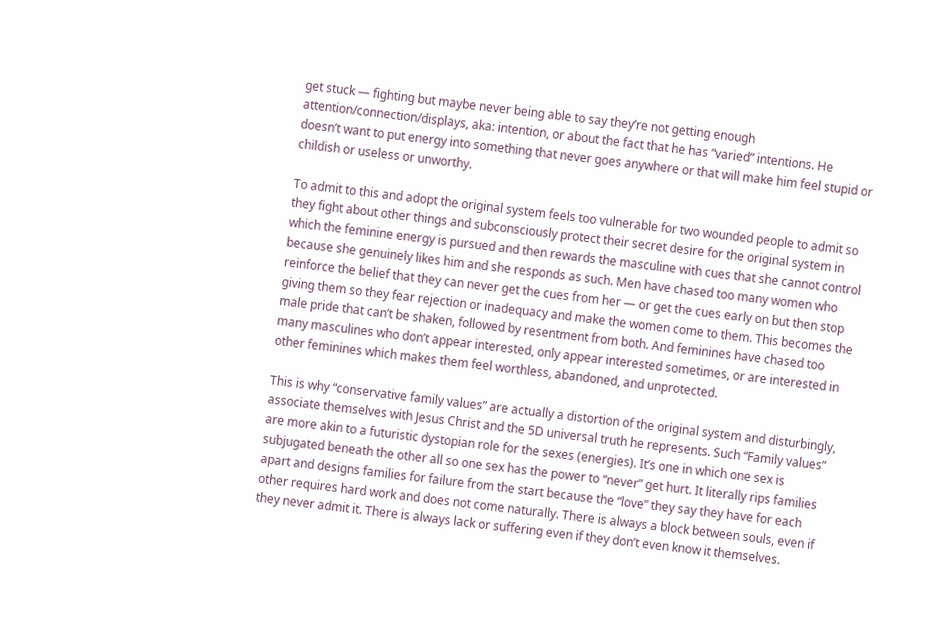get stuck — fighting but maybe never being able to say they’re not getting enough attention/connection/displays, aka: intention, or about the fact that he has “varied” intentions. He doesn’t want to put energy into something that never goes anywhere or that will make him feel stupid or childish or useless or unworthy.

To admit to this and adopt the original system feels too vulnerable for two wounded people to admit so they fight about other things and subconsciously protect their secret desire for the original system in which the feminine energy is pursued and then rewards the masculine with cues that she cannot control because she genuinely likes him and she responds as such. Men have chased too many women who reinforce the belief that they can never get the cues from her — or get the cues early on but then stop giving them so they fear rejection or inadequacy and make the women come to them. This becomes the male pride that can’t be shaken, followed by resentment from both. And feminines have chased too many masculines who don’t appear interested, only appear interested sometimes, or are interested in other feminines which makes them feel worthless, abandoned, and unprotected.

This is why “conservative family values” are actually a distortion of the original system and disturbingly, associate themselves with Jesus Christ and the 5D universal truth he represents. Such “Family values” are more akin to a futuristic dystopian role for the sexes (energies). It’s one in which one sex is subjugated beneath the other all so one sex has the power to “never” get hurt. It literally rips families apart and designs families for failure from the start because the “love” they say they have for each other requires hard work and does not come naturally. There is always a block between souls, even if they never admit it. There is always lack or suffering even if they don’t even know it themselves.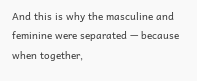And this is why the masculine and feminine were separated — because when together,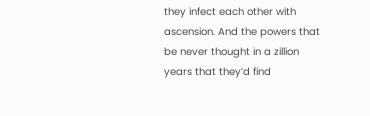they infect each other with ascension. And the powers that be never thought in a zillion years that they’d find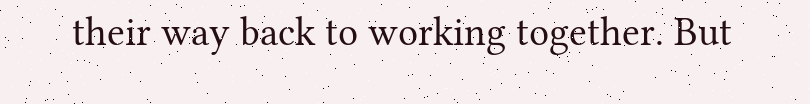their way back to working together. But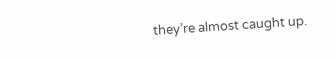they’re almost caught up.